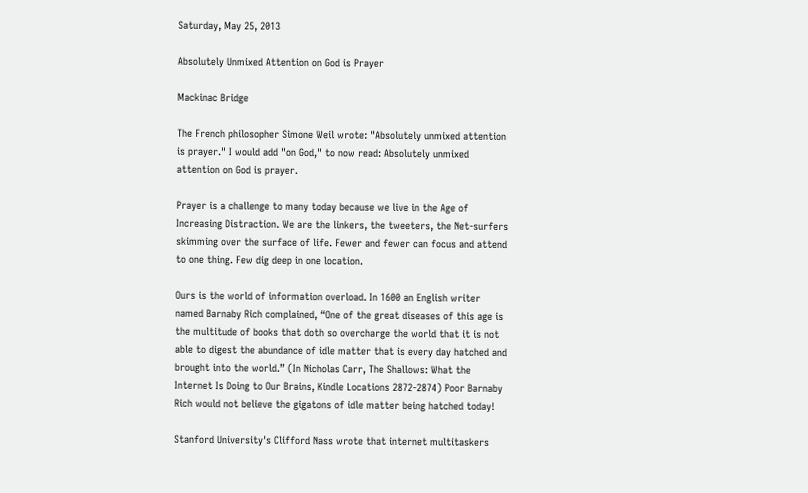Saturday, May 25, 2013

Absolutely Unmixed Attention on God is Prayer

Mackinac Bridge

The French philosopher Simone Weil wrote: "Absolutely unmixed attention is prayer." I would add "on God," to now read: Absolutely unmixed attention on God is prayer.

Prayer is a challenge to many today because we live in the Age of Increasing Distraction. We are the linkers, the tweeters, the Net-surfers skimming over the surface of life. Fewer and fewer can focus and attend to one thing. Few dig deep in one location.

Ours is the world of information overload. In 1600 an English writer named Barnaby Rich complained, “One of the great diseases of this age is the multitude of books that doth so overcharge the world that it is not able to digest the abundance of idle matter that is every day hatched and brought into the world.” (In Nicholas Carr, The Shallows: What the Internet Is Doing to Our Brains, Kindle Locations 2872-2874) Poor Barnaby Rich would not believe the gigatons of idle matter being hatched today!

Stanford University's Clifford Nass wrote that internet multitaskers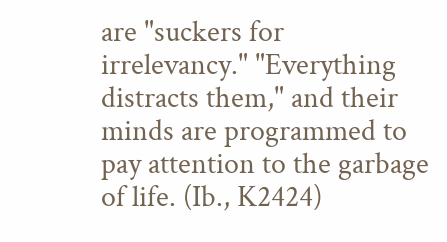are "suckers for irrelevancy." "Everything distracts them," and their minds are programmed to pay attention to the garbage of life. (Ib., K2424)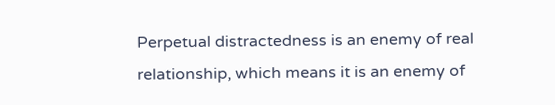Perpetual distractedness is an enemy of real relationship, which means it is an enemy of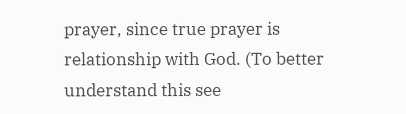prayer, since true prayer is relationship with God. (To better understand this see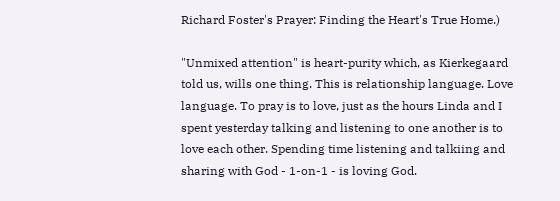Richard Foster's Prayer: Finding the Heart's True Home.)

"Unmixed attention" is heart-purity which, as Kierkegaard told us, wills one thing. This is relationship language. Love language. To pray is to love, just as the hours Linda and I spent yesterday talking and listening to one another is to love each other. Spending time listening and talkiing and sharing with God - 1-on-1 - is loving God.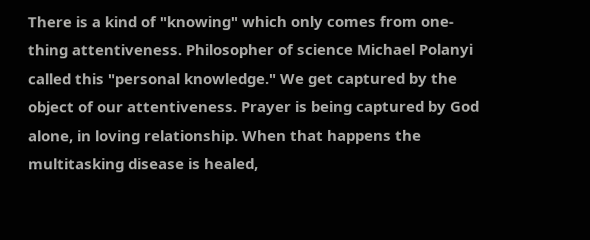There is a kind of "knowing" which only comes from one-thing attentiveness. Philosopher of science Michael Polanyi called this "personal knowledge." We get captured by the object of our attentiveness. Prayer is being captured by God alone, in loving relationship. When that happens the multitasking disease is healed,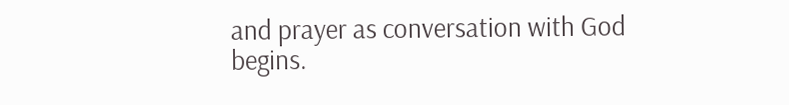and prayer as conversation with God begins.